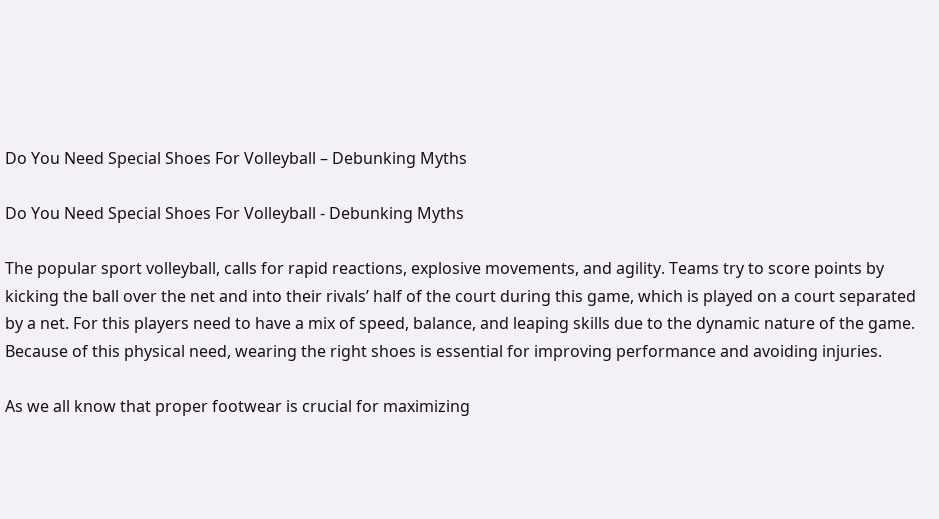Do You Need Special Shoes For Volleyball – Debunking Myths

Do You Need Special Shoes For Volleyball - Debunking Myths

The popular sport volleyball, calls for rapid reactions, explosive movements, and agility. Teams try to score points by kicking the ball over the net and into their rivals’ half of the court during this game, which is played on a court separated by a net. For this players need to have a mix of speed, balance, and leaping skills due to the dynamic nature of the game. Because of this physical need, wearing the right shoes is essential for improving performance and avoiding injuries.

As we all know that proper footwear is crucial for maximizing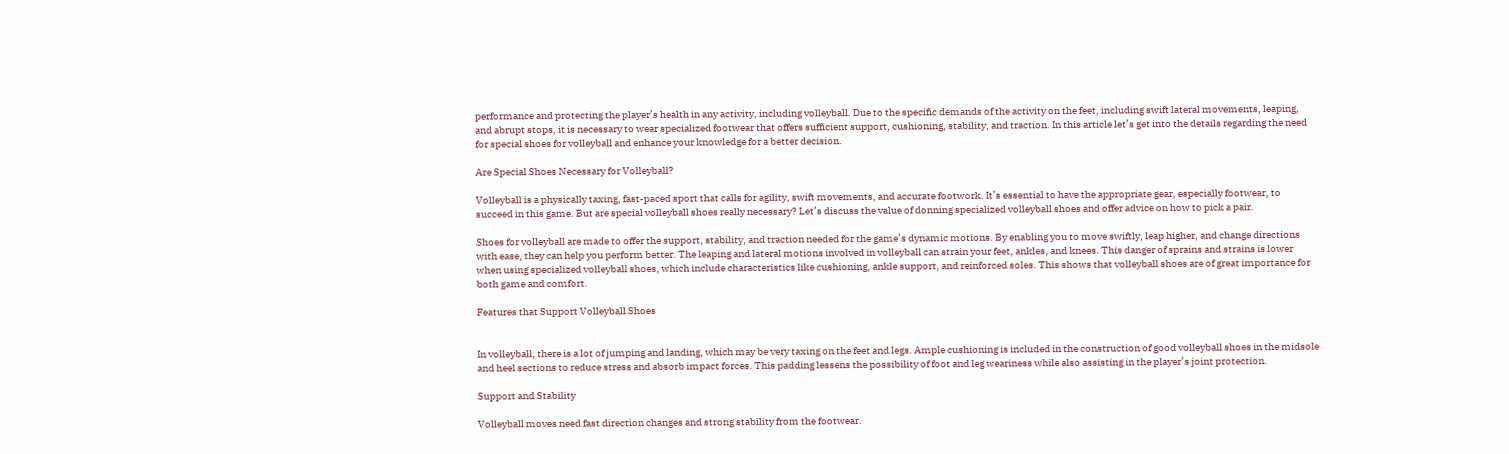performance and protecting the player’s health in any activity, including volleyball. Due to the specific demands of the activity on the feet, including swift lateral movements, leaping, and abrupt stops, it is necessary to wear specialized footwear that offers sufficient support, cushioning, stability, and traction. In this article let’s get into the details regarding the need for special shoes for volleyball and enhance your knowledge for a better decision.

Are Special Shoes Necessary for Volleyball?

Volleyball is a physically taxing, fast-paced sport that calls for agility, swift movements, and accurate footwork. It’s essential to have the appropriate gear, especially footwear, to succeed in this game. But are special volleyball shoes really necessary? Let’s discuss the value of donning specialized volleyball shoes and offer advice on how to pick a pair.

Shoes for volleyball are made to offer the support, stability, and traction needed for the game’s dynamic motions. By enabling you to move swiftly, leap higher, and change directions with ease, they can help you perform better. The leaping and lateral motions involved in volleyball can strain your feet, ankles, and knees. This danger of sprains and strains is lower when using specialized volleyball shoes, which include characteristics like cushioning, ankle support, and reinforced soles. This shows that volleyball shoes are of great importance for both game and comfort.

Features that Support Volleyball Shoes


In volleyball, there is a lot of jumping and landing, which may be very taxing on the feet and legs. Ample cushioning is included in the construction of good volleyball shoes in the midsole and heel sections to reduce stress and absorb impact forces. This padding lessens the possibility of foot and leg weariness while also assisting in the player’s joint protection.

Support and Stability

Volleyball moves need fast direction changes and strong stability from the footwear.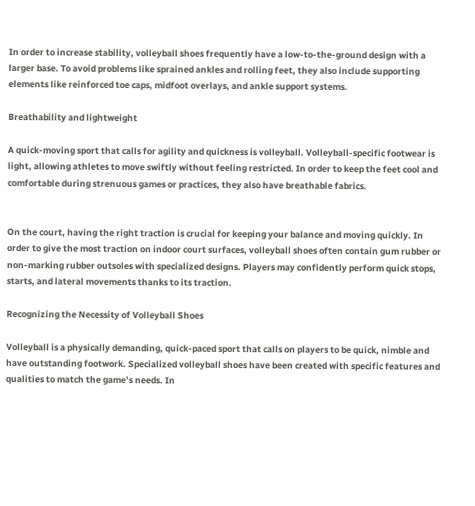In order to increase stability, volleyball shoes frequently have a low-to-the-ground design with a larger base. To avoid problems like sprained ankles and rolling feet, they also include supporting elements like reinforced toe caps, midfoot overlays, and ankle support systems.

Breathability and lightweight

A quick-moving sport that calls for agility and quickness is volleyball. Volleyball-specific footwear is light, allowing athletes to move swiftly without feeling restricted. In order to keep the feet cool and comfortable during strenuous games or practices, they also have breathable fabrics.


On the court, having the right traction is crucial for keeping your balance and moving quickly. In order to give the most traction on indoor court surfaces, volleyball shoes often contain gum rubber or non-marking rubber outsoles with specialized designs. Players may confidently perform quick stops, starts, and lateral movements thanks to its traction.

Recognizing the Necessity of Volleyball Shoes

Volleyball is a physically demanding, quick-paced sport that calls on players to be quick, nimble and have outstanding footwork. Specialized volleyball shoes have been created with specific features and qualities to match the game’s needs. In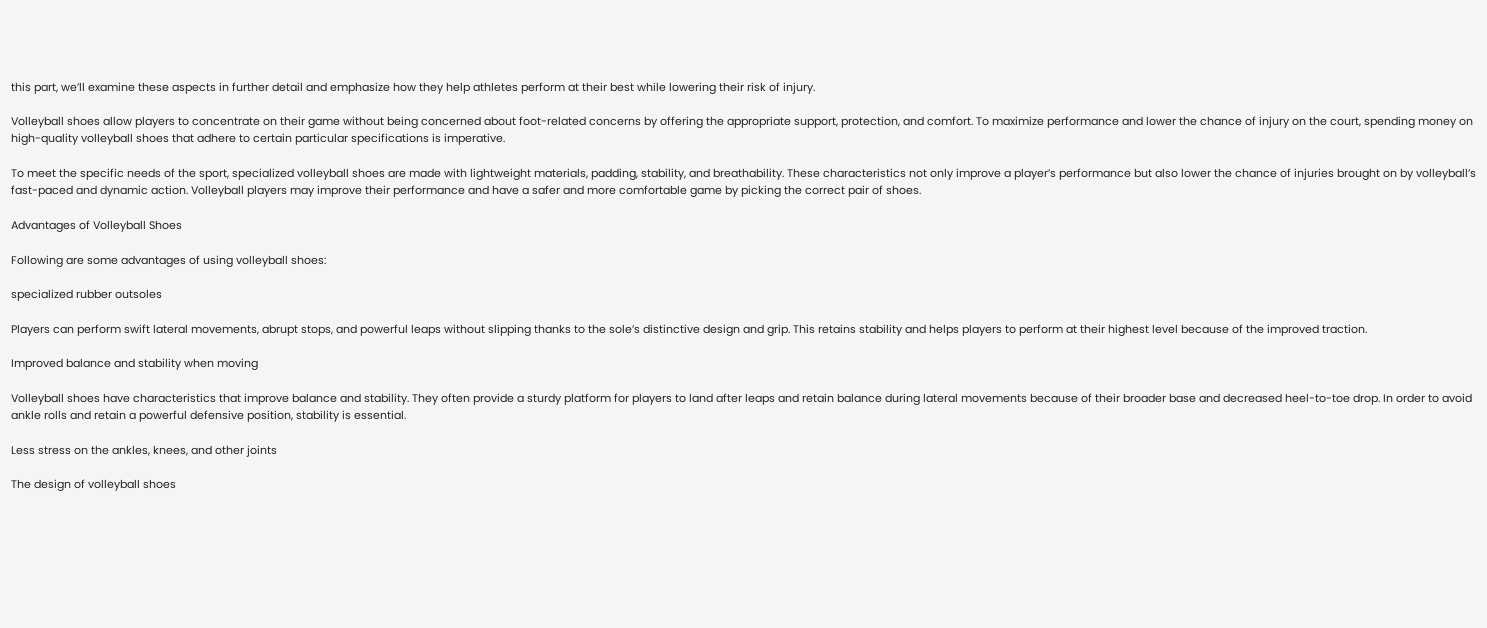this part, we’ll examine these aspects in further detail and emphasize how they help athletes perform at their best while lowering their risk of injury.

Volleyball shoes allow players to concentrate on their game without being concerned about foot-related concerns by offering the appropriate support, protection, and comfort. To maximize performance and lower the chance of injury on the court, spending money on high-quality volleyball shoes that adhere to certain particular specifications is imperative.

To meet the specific needs of the sport, specialized volleyball shoes are made with lightweight materials, padding, stability, and breathability. These characteristics not only improve a player’s performance but also lower the chance of injuries brought on by volleyball’s fast-paced and dynamic action. Volleyball players may improve their performance and have a safer and more comfortable game by picking the correct pair of shoes.

Advantages of Volleyball Shoes

Following are some advantages of using volleyball shoes:

specialized rubber outsoles

Players can perform swift lateral movements, abrupt stops, and powerful leaps without slipping thanks to the sole’s distinctive design and grip. This retains stability and helps players to perform at their highest level because of the improved traction.

Improved balance and stability when moving

Volleyball shoes have characteristics that improve balance and stability. They often provide a sturdy platform for players to land after leaps and retain balance during lateral movements because of their broader base and decreased heel-to-toe drop. In order to avoid ankle rolls and retain a powerful defensive position, stability is essential.

Less stress on the ankles, knees, and other joints

The design of volleyball shoes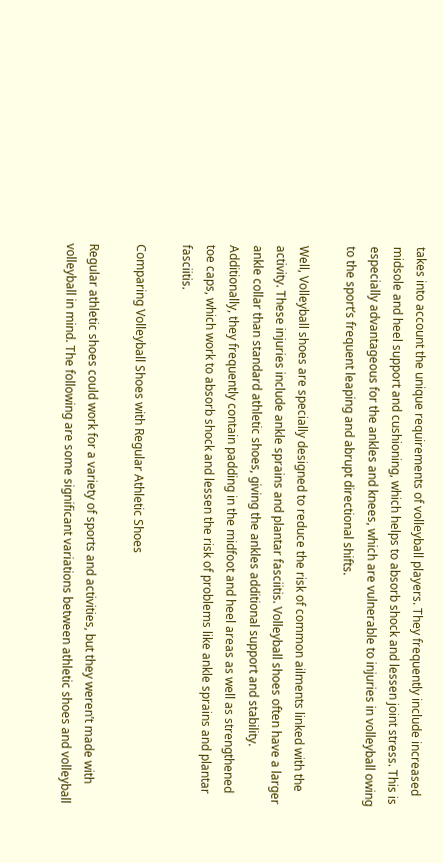takes into account the unique requirements of volleyball players. They frequently include increased midsole and heel support and cushioning, which helps to absorb shock and lessen joint stress. This is especially advantageous for the ankles and knees, which are vulnerable to injuries in volleyball owing to the sport’s frequent leaping and abrupt directional shifts.

Well, Volleyball shoes are specially designed to reduce the risk of common ailments linked with the activity. These injuries include ankle sprains and plantar fasciitis. Volleyball shoes often have a larger ankle collar than standard athletic shoes, giving the ankles additional support and stability. Additionally, they frequently contain padding in the midfoot and heel areas as well as strengthened toe caps, which work to absorb shock and lessen the risk of problems like ankle sprains and plantar fasciitis.

Comparing Volleyball Shoes with Regular Athletic Shoes

Regular athletic shoes could work for a variety of sports and activities, but they weren’t made with volleyball in mind. The following are some significant variations between athletic shoes and volleyball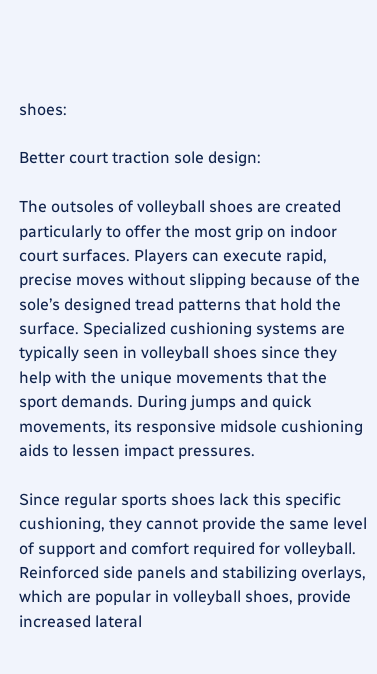shoes:

Better court traction sole design:

The outsoles of volleyball shoes are created particularly to offer the most grip on indoor court surfaces. Players can execute rapid, precise moves without slipping because of the sole’s designed tread patterns that hold the surface. Specialized cushioning systems are typically seen in volleyball shoes since they help with the unique movements that the sport demands. During jumps and quick movements, its responsive midsole cushioning aids to lessen impact pressures.

Since regular sports shoes lack this specific cushioning, they cannot provide the same level of support and comfort required for volleyball. Reinforced side panels and stabilizing overlays, which are popular in volleyball shoes, provide increased lateral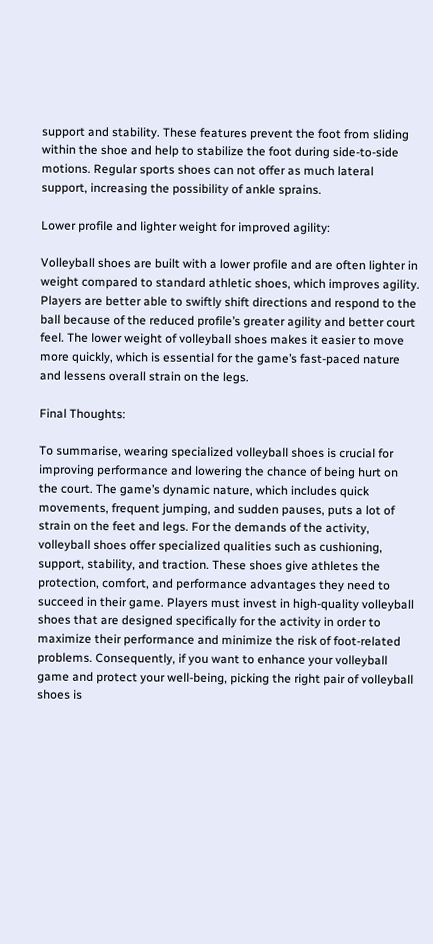support and stability. These features prevent the foot from sliding within the shoe and help to stabilize the foot during side-to-side motions. Regular sports shoes can not offer as much lateral support, increasing the possibility of ankle sprains.

Lower profile and lighter weight for improved agility:

Volleyball shoes are built with a lower profile and are often lighter in weight compared to standard athletic shoes, which improves agility. Players are better able to swiftly shift directions and respond to the ball because of the reduced profile’s greater agility and better court feel. The lower weight of volleyball shoes makes it easier to move more quickly, which is essential for the game’s fast-paced nature and lessens overall strain on the legs.

Final Thoughts:

To summarise, wearing specialized volleyball shoes is crucial for improving performance and lowering the chance of being hurt on the court. The game’s dynamic nature, which includes quick movements, frequent jumping, and sudden pauses, puts a lot of strain on the feet and legs. For the demands of the activity, volleyball shoes offer specialized qualities such as cushioning, support, stability, and traction. These shoes give athletes the protection, comfort, and performance advantages they need to succeed in their game. Players must invest in high-quality volleyball shoes that are designed specifically for the activity in order to maximize their performance and minimize the risk of foot-related problems. Consequently, if you want to enhance your volleyball game and protect your well-being, picking the right pair of volleyball shoes is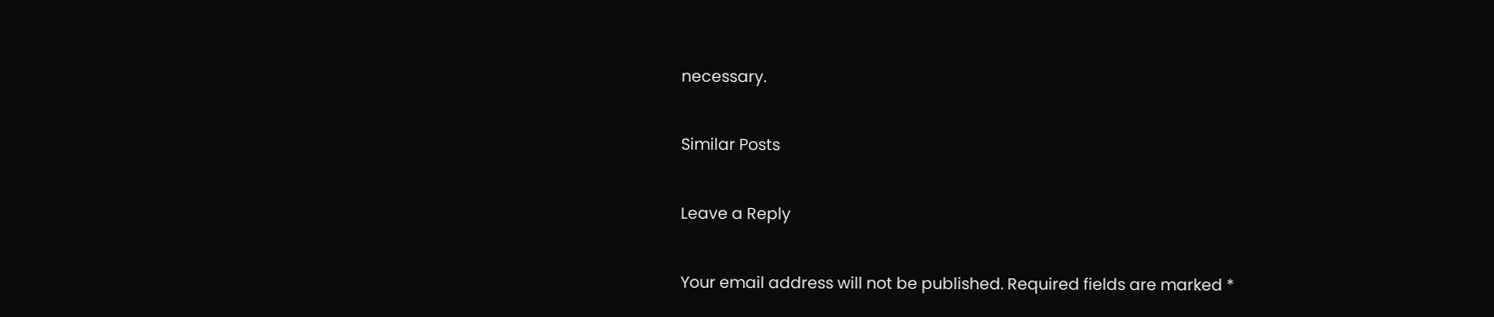necessary.

Similar Posts

Leave a Reply

Your email address will not be published. Required fields are marked *